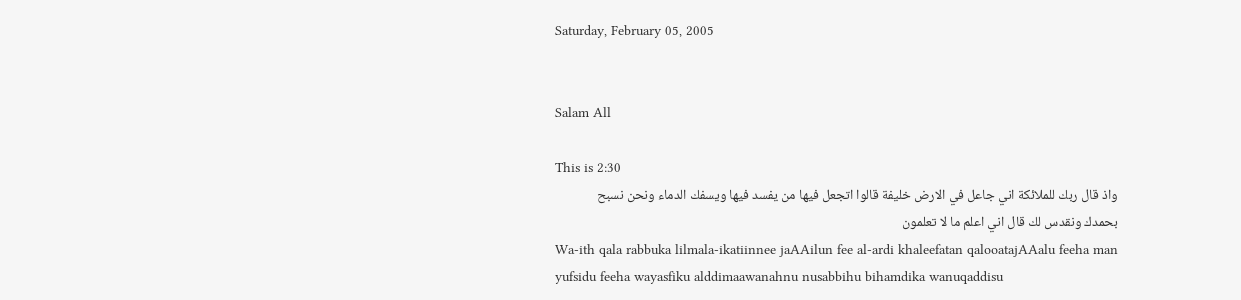Saturday, February 05, 2005


Salam All

This is 2:30
واذ قال ربك للملائكة اني جاعل في الارض خليفة قالوا اتجعل فيها من يفسد فيها ويسفك الدماء ونحن نسبح بحمدك ونقدس لك قال اني اعلم ما لا تعلمون
Wa-ith qala rabbuka lilmala-ikatiinnee jaAAilun fee al-ardi khaleefatan qalooatajAAalu feeha man yufsidu feeha wayasfiku alddimaawanahnu nusabbihu bihamdika wanuqaddisu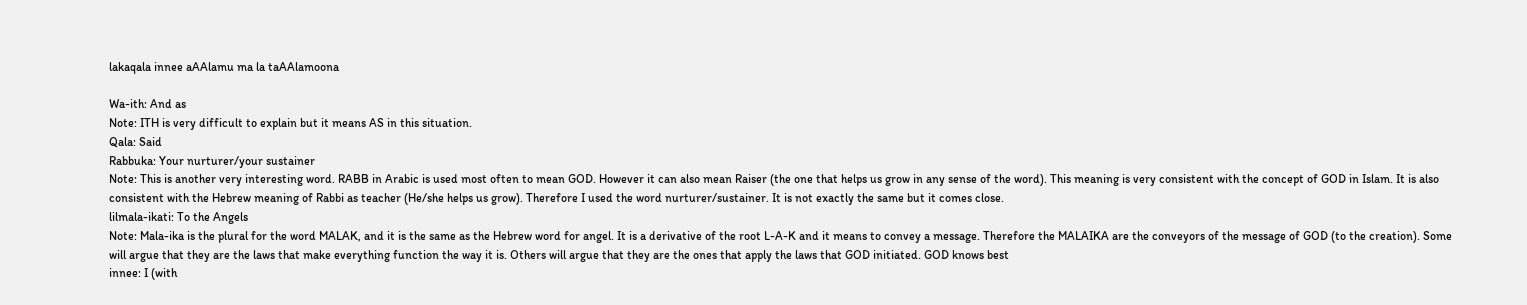lakaqala innee aAAlamu ma la taAAlamoona

Wa-ith: And as
Note: ITH is very difficult to explain but it means AS in this situation.
Qala: Said
Rabbuka: Your nurturer/your sustainer
Note: This is another very interesting word. RABB in Arabic is used most often to mean GOD. However it can also mean Raiser (the one that helps us grow in any sense of the word). This meaning is very consistent with the concept of GOD in Islam. It is also consistent with the Hebrew meaning of Rabbi as teacher (He/she helps us grow). Therefore I used the word nurturer/sustainer. It is not exactly the same but it comes close.
lilmala-ikati: To the Angels
Note: Mala-ika is the plural for the word MALAK, and it is the same as the Hebrew word for angel. It is a derivative of the root L-A-K and it means to convey a message. Therefore the MALAIKA are the conveyors of the message of GOD (to the creation). Some will argue that they are the laws that make everything function the way it is. Others will argue that they are the ones that apply the laws that GOD initiated. GOD knows best
innee: I (with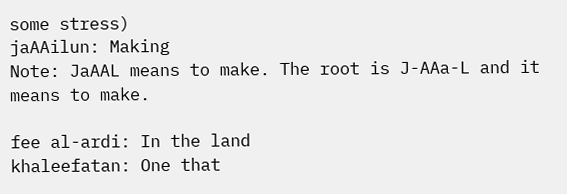some stress)
jaAAilun: Making
Note: JaAAL means to make. The root is J-AAa-L and it means to make.

fee al-ardi: In the land
khaleefatan: One that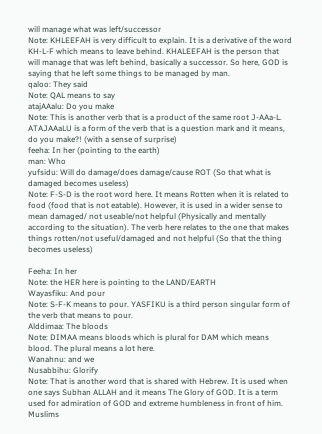will manage what was left/successor
Note: KHLEEFAH is very difficult to explain. It is a derivative of the word KH-L-F which means to leave behind. KHALEEFAH is the person that will manage that was left behind, basically a successor. So here, GOD is saying that he left some things to be managed by man.
qaloo: They said
Note: QAL means to say
atajAAalu: Do you make
Note: This is another verb that is a product of the same root J-AAa-L. ATAJAAaLU is a form of the verb that is a question mark and it means, do you make?! (with a sense of surprise)
feeha: In her (pointing to the earth)
man: Who
yufsidu: Will do damage/does damage/cause ROT (So that what is damaged becomes useless)
Note: F-S-D is the root word here. It means Rotten when it is related to food (food that is not eatable). However, it is used in a wider sense to mean damaged/ not useable/not helpful (Physically and mentally according to the situation). The verb here relates to the one that makes things rotten/not useful/damaged and not helpful (So that the thing becomes useless)

Feeha: In her
Note: the HER here is pointing to the LAND/EARTH
Wayasfiku: And pour
Note: S-F-K means to pour. YASFIKU is a third person singular form of the verb that means to pour.
Alddimaa: The bloods
Note: DIMAA means bloods which is plural for DAM which means blood. The plural means a lot here.
Wanahnu: and we
Nusabbihu: Glorify
Note: That is another word that is shared with Hebrew. It is used when one says Subhan ALLAH and it means The Glory of GOD. It is a term used for admiration of GOD and extreme humbleness in front of him. Muslims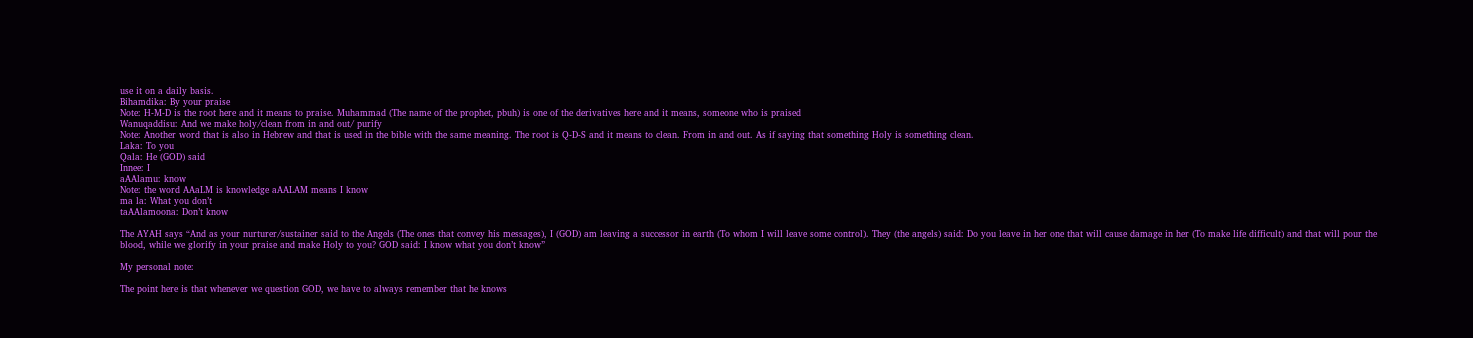use it on a daily basis.
Bihamdika: By your praise
Note: H-M-D is the root here and it means to praise. Muhammad (The name of the prophet, pbuh) is one of the derivatives here and it means, someone who is praised
Wanuqaddisu: And we make holy/clean from in and out/ purify
Note: Another word that is also in Hebrew and that is used in the bible with the same meaning. The root is Q-D-S and it means to clean. From in and out. As if saying that something Holy is something clean.
Laka: To you
Qala: He (GOD) said
Innee: I
aAAlamu: know
Note: the word AAaLM is knowledge aAALAM means I know
ma la: What you don’t
taAAlamoona: Don’t know

The AYAH says “And as your nurturer/sustainer said to the Angels (The ones that convey his messages), I (GOD) am leaving a successor in earth (To whom I will leave some control). They (the angels) said: Do you leave in her one that will cause damage in her (To make life difficult) and that will pour the blood, while we glorify in your praise and make Holy to you? GOD said: I know what you don’t know”

My personal note:

The point here is that whenever we question GOD, we have to always remember that he knows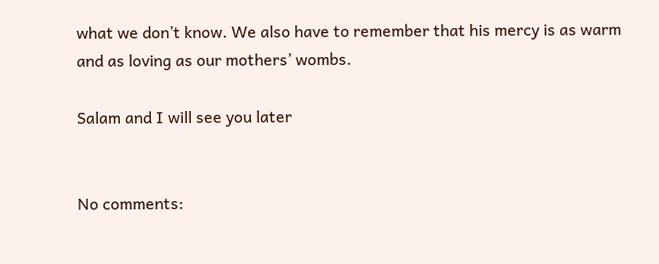what we don’t know. We also have to remember that his mercy is as warm and as loving as our mothers’ wombs.

Salam and I will see you later


No comments: